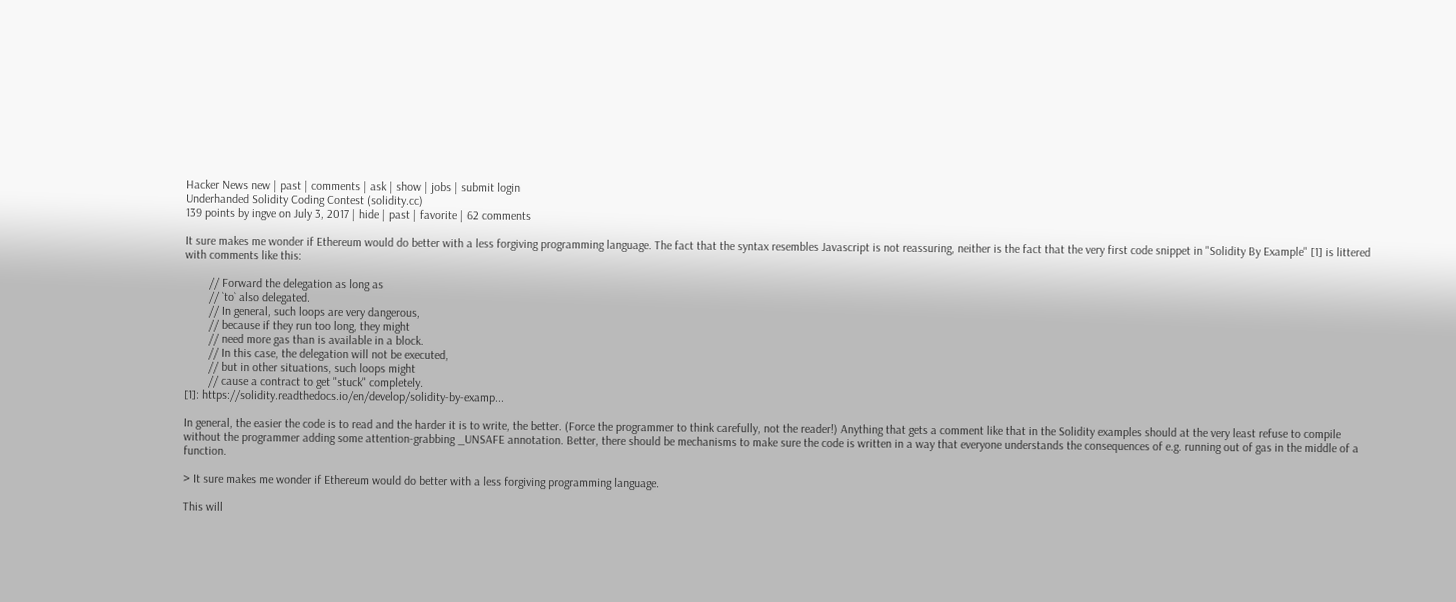Hacker News new | past | comments | ask | show | jobs | submit login
Underhanded Solidity Coding Contest (solidity.cc)
139 points by ingve on July 3, 2017 | hide | past | favorite | 62 comments

It sure makes me wonder if Ethereum would do better with a less forgiving programming language. The fact that the syntax resembles Javascript is not reassuring, neither is the fact that the very first code snippet in "Solidity By Example" [1] is littered with comments like this:

        // Forward the delegation as long as
        // `to` also delegated.
        // In general, such loops are very dangerous,
        // because if they run too long, they might
        // need more gas than is available in a block.
        // In this case, the delegation will not be executed,
        // but in other situations, such loops might
        // cause a contract to get "stuck" completely.
[1]: https://solidity.readthedocs.io/en/develop/solidity-by-examp...

In general, the easier the code is to read and the harder it is to write, the better. (Force the programmer to think carefully, not the reader!) Anything that gets a comment like that in the Solidity examples should at the very least refuse to compile without the programmer adding some attention-grabbing _UNSAFE annotation. Better, there should be mechanisms to make sure the code is written in a way that everyone understands the consequences of e.g. running out of gas in the middle of a function.

> It sure makes me wonder if Ethereum would do better with a less forgiving programming language.

This will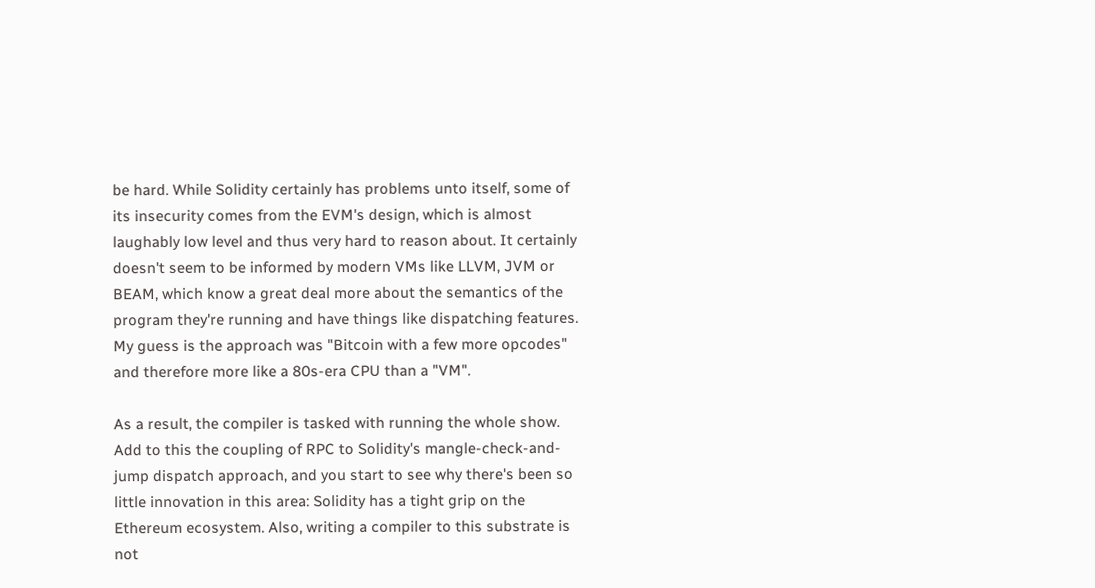be hard. While Solidity certainly has problems unto itself, some of its insecurity comes from the EVM's design, which is almost laughably low level and thus very hard to reason about. It certainly doesn't seem to be informed by modern VMs like LLVM, JVM or BEAM, which know a great deal more about the semantics of the program they're running and have things like dispatching features. My guess is the approach was "Bitcoin with a few more opcodes" and therefore more like a 80s-era CPU than a "VM".

As a result, the compiler is tasked with running the whole show. Add to this the coupling of RPC to Solidity's mangle-check-and-jump dispatch approach, and you start to see why there's been so little innovation in this area: Solidity has a tight grip on the Ethereum ecosystem. Also, writing a compiler to this substrate is not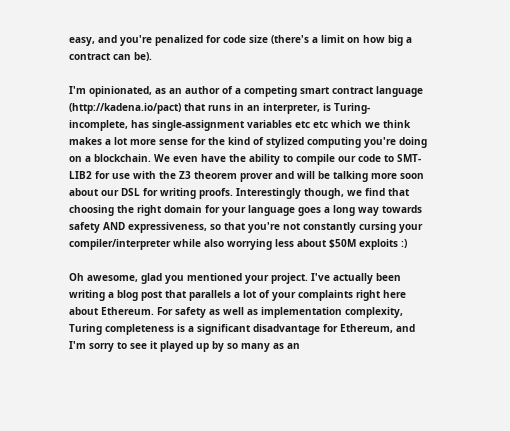easy, and you're penalized for code size (there's a limit on how big a contract can be).

I'm opinionated, as an author of a competing smart contract language (http://kadena.io/pact) that runs in an interpreter, is Turing-incomplete, has single-assignment variables etc etc which we think makes a lot more sense for the kind of stylized computing you're doing on a blockchain. We even have the ability to compile our code to SMT-LIB2 for use with the Z3 theorem prover and will be talking more soon about our DSL for writing proofs. Interestingly though, we find that choosing the right domain for your language goes a long way towards safety AND expressiveness, so that you're not constantly cursing your compiler/interpreter while also worrying less about $50M exploits :)

Oh awesome, glad you mentioned your project. I've actually been writing a blog post that parallels a lot of your complaints right here about Ethereum. For safety as well as implementation complexity, Turing completeness is a significant disadvantage for Ethereum, and I'm sorry to see it played up by so many as an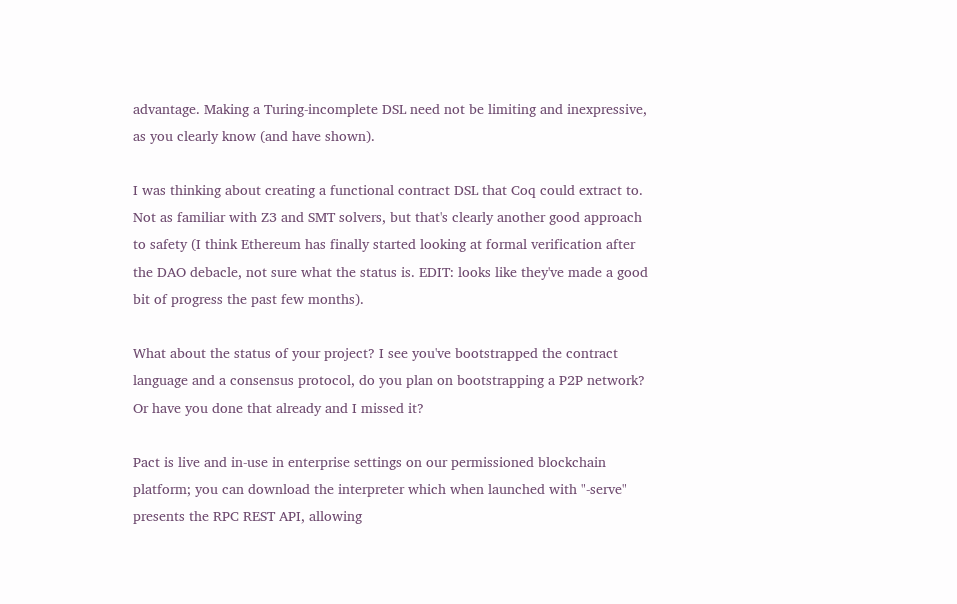advantage. Making a Turing-incomplete DSL need not be limiting and inexpressive, as you clearly know (and have shown).

I was thinking about creating a functional contract DSL that Coq could extract to. Not as familiar with Z3 and SMT solvers, but that's clearly another good approach to safety (I think Ethereum has finally started looking at formal verification after the DAO debacle, not sure what the status is. EDIT: looks like they've made a good bit of progress the past few months).

What about the status of your project? I see you've bootstrapped the contract language and a consensus protocol, do you plan on bootstrapping a P2P network? Or have you done that already and I missed it?

Pact is live and in-use in enterprise settings on our permissioned blockchain platform; you can download the interpreter which when launched with "-serve" presents the RPC REST API, allowing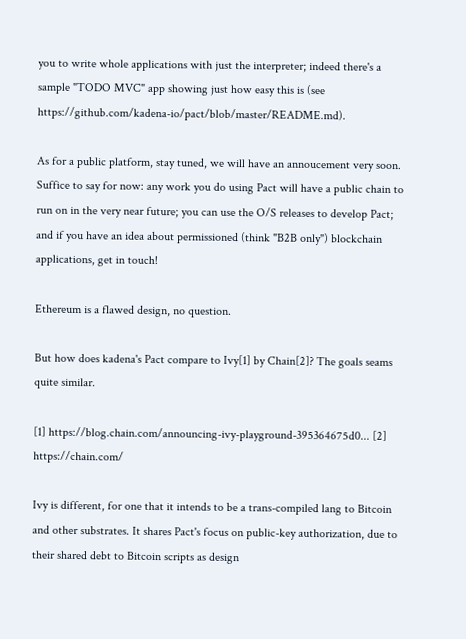you to write whole applications with just the interpreter; indeed there's a sample "TODO MVC" app showing just how easy this is (see https://github.com/kadena-io/pact/blob/master/README.md).

As for a public platform, stay tuned, we will have an annoucement very soon. Suffice to say for now: any work you do using Pact will have a public chain to run on in the very near future; you can use the O/S releases to develop Pact; and if you have an idea about permissioned (think "B2B only") blockchain applications, get in touch!

Ethereum is a flawed design, no question.

But how does kadena's Pact compare to Ivy[1] by Chain[2]? The goals seams quite similar.

[1] https://blog.chain.com/announcing-ivy-playground-395364675d0... [2] https://chain.com/

Ivy is different, for one that it intends to be a trans-compiled lang to Bitcoin and other substrates. It shares Pact's focus on public-key authorization, due to their shared debt to Bitcoin scripts as design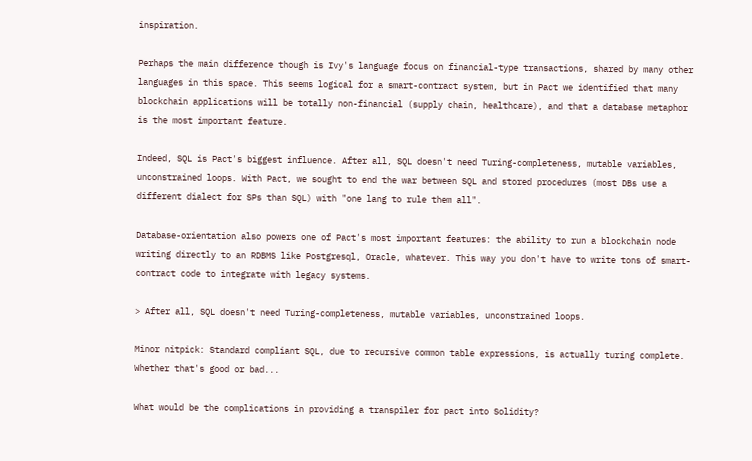inspiration.

Perhaps the main difference though is Ivy's language focus on financial-type transactions, shared by many other languages in this space. This seems logical for a smart-contract system, but in Pact we identified that many blockchain applications will be totally non-financial (supply chain, healthcare), and that a database metaphor is the most important feature.

Indeed, SQL is Pact's biggest influence. After all, SQL doesn't need Turing-completeness, mutable variables, unconstrained loops. With Pact, we sought to end the war between SQL and stored procedures (most DBs use a different dialect for SPs than SQL) with "one lang to rule them all".

Database-orientation also powers one of Pact's most important features: the ability to run a blockchain node writing directly to an RDBMS like Postgresql, Oracle, whatever. This way you don't have to write tons of smart-contract code to integrate with legacy systems.

> After all, SQL doesn't need Turing-completeness, mutable variables, unconstrained loops.

Minor nitpick: Standard compliant SQL, due to recursive common table expressions, is actually turing complete. Whether that's good or bad...

What would be the complications in providing a transpiler for pact into Solidity?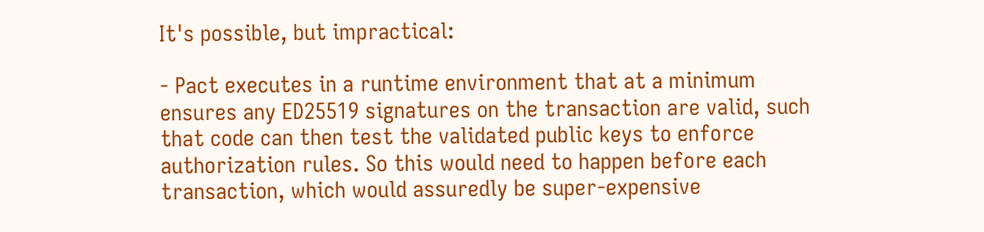It's possible, but impractical:

- Pact executes in a runtime environment that at a minimum ensures any ED25519 signatures on the transaction are valid, such that code can then test the validated public keys to enforce authorization rules. So this would need to happen before each transaction, which would assuredly be super-expensive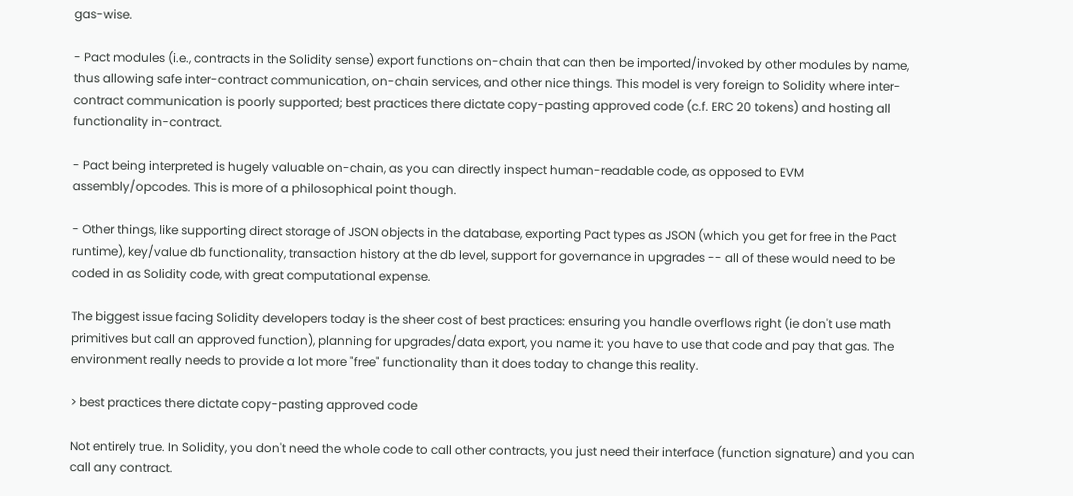gas-wise.

- Pact modules (i.e., contracts in the Solidity sense) export functions on-chain that can then be imported/invoked by other modules by name, thus allowing safe inter-contract communication, on-chain services, and other nice things. This model is very foreign to Solidity where inter-contract communication is poorly supported; best practices there dictate copy-pasting approved code (c.f. ERC 20 tokens) and hosting all functionality in-contract.

- Pact being interpreted is hugely valuable on-chain, as you can directly inspect human-readable code, as opposed to EVM assembly/opcodes. This is more of a philosophical point though.

- Other things, like supporting direct storage of JSON objects in the database, exporting Pact types as JSON (which you get for free in the Pact runtime), key/value db functionality, transaction history at the db level, support for governance in upgrades -- all of these would need to be coded in as Solidity code, with great computational expense.

The biggest issue facing Solidity developers today is the sheer cost of best practices: ensuring you handle overflows right (ie don't use math primitives but call an approved function), planning for upgrades/data export, you name it: you have to use that code and pay that gas. The environment really needs to provide a lot more "free" functionality than it does today to change this reality.

> best practices there dictate copy-pasting approved code

Not entirely true. In Solidity, you don't need the whole code to call other contracts, you just need their interface (function signature) and you can call any contract.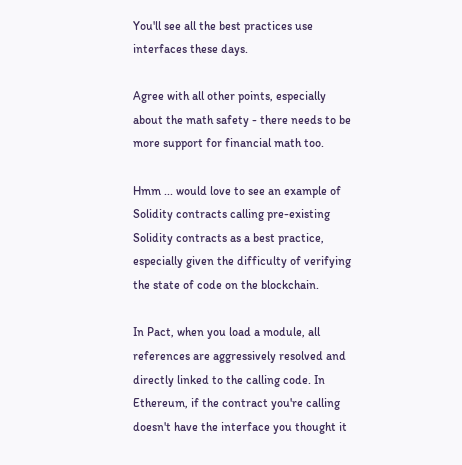You'll see all the best practices use interfaces these days.

Agree with all other points, especially about the math safety - there needs to be more support for financial math too.

Hmm ... would love to see an example of Solidity contracts calling pre-existing Solidity contracts as a best practice, especially given the difficulty of verifying the state of code on the blockchain.

In Pact, when you load a module, all references are aggressively resolved and directly linked to the calling code. In Ethereum, if the contract you're calling doesn't have the interface you thought it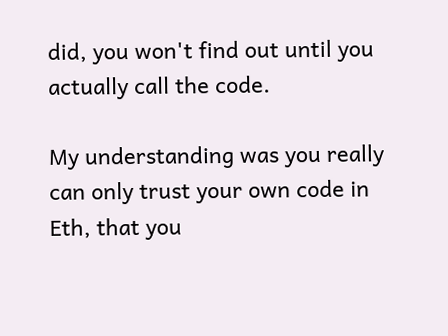did, you won't find out until you actually call the code.

My understanding was you really can only trust your own code in Eth, that you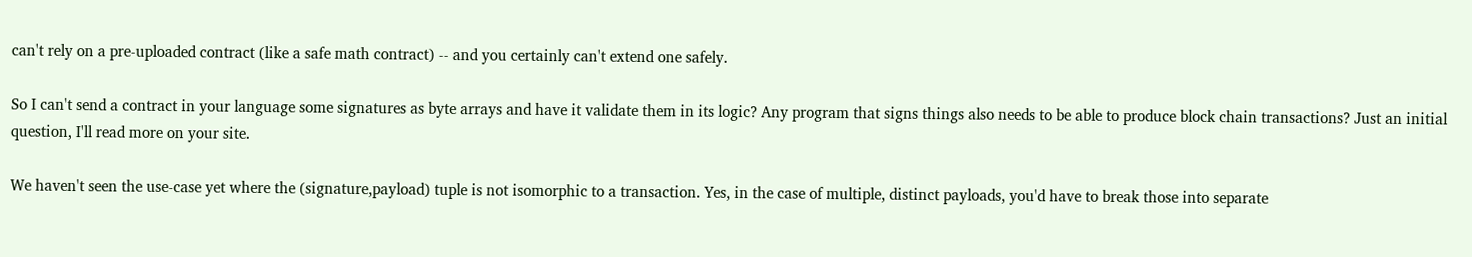can't rely on a pre-uploaded contract (like a safe math contract) -- and you certainly can't extend one safely.

So I can't send a contract in your language some signatures as byte arrays and have it validate them in its logic? Any program that signs things also needs to be able to produce block chain transactions? Just an initial question, I'll read more on your site.

We haven't seen the use-case yet where the (signature,payload) tuple is not isomorphic to a transaction. Yes, in the case of multiple, distinct payloads, you'd have to break those into separate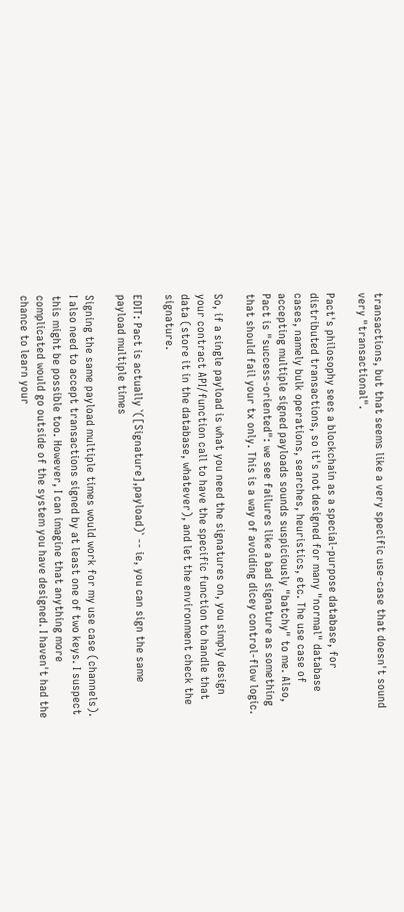transactions, but that seems like a very specific use-case that doesn't sound very "transactional".

Pact's philosophy sees a blockchain as a special-purpose database, for distributed transactions, so it's not designed for many "normal" database cases, namely bulk operations, searches, heuristics, etc. The use case of accepting multiple signed payloads sounds suspiciously "batchy" to me. Also, Pact is "success-oriented": we see failures like a bad signature as something that should fail your tx only. This is a way of avoiding dicey control-flow logic.

So, if a single payload is what you need the signatures on, you simply design your contract API/function call to have the specific function to handle that data (store it in the database, whatever), and let the environment check the signature.

EDIT: Pact is actually `([Signature],payload)` -- ie, you can sign the same payload multiple times

Signing the same payload multiple times would work for my use case (channels). I also need to accept transactions signed by at least one of two keys. I suspect this might be possible too. However, I can imagine that anything more complicated would go outside of the system you have designed. I haven't had the chance to learn your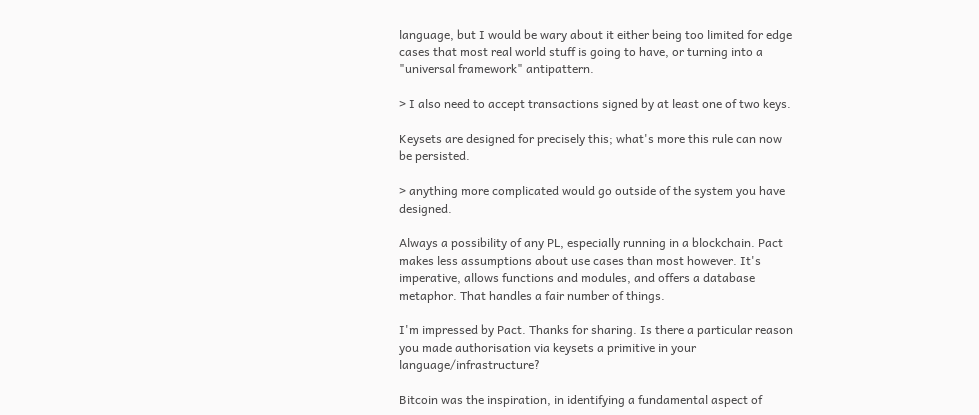language, but I would be wary about it either being too limited for edge cases that most real world stuff is going to have, or turning into a "universal framework" antipattern.

> I also need to accept transactions signed by at least one of two keys.

Keysets are designed for precisely this; what's more this rule can now be persisted.

> anything more complicated would go outside of the system you have designed.

Always a possibility of any PL, especially running in a blockchain. Pact makes less assumptions about use cases than most however. It's imperative, allows functions and modules, and offers a database metaphor. That handles a fair number of things.

I'm impressed by Pact. Thanks for sharing. Is there a particular reason you made authorisation via keysets a primitive in your language/infrastructure?

Bitcoin was the inspiration, in identifying a fundamental aspect of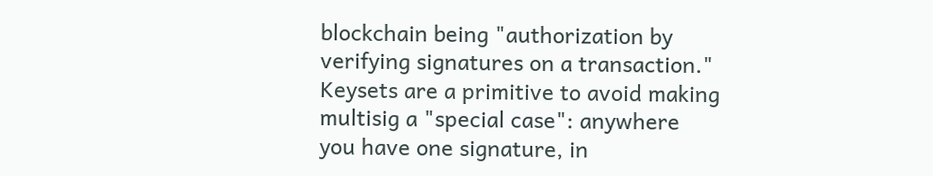blockchain being "authorization by verifying signatures on a transaction." Keysets are a primitive to avoid making multisig a "special case": anywhere you have one signature, in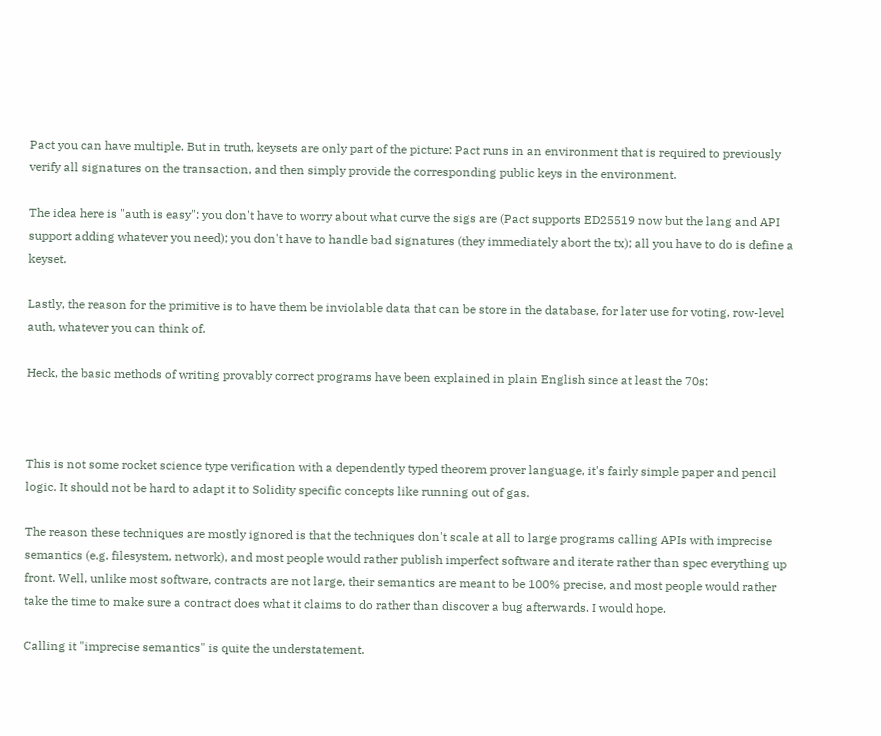Pact you can have multiple. But in truth, keysets are only part of the picture: Pact runs in an environment that is required to previously verify all signatures on the transaction, and then simply provide the corresponding public keys in the environment.

The idea here is "auth is easy": you don't have to worry about what curve the sigs are (Pact supports ED25519 now but the lang and API support adding whatever you need); you don't have to handle bad signatures (they immediately abort the tx); all you have to do is define a keyset.

Lastly, the reason for the primitive is to have them be inviolable data that can be store in the database, for later use for voting, row-level auth, whatever you can think of.

Heck, the basic methods of writing provably correct programs have been explained in plain English since at least the 70s:



This is not some rocket science type verification with a dependently typed theorem prover language, it's fairly simple paper and pencil logic. It should not be hard to adapt it to Solidity specific concepts like running out of gas.

The reason these techniques are mostly ignored is that the techniques don't scale at all to large programs calling APIs with imprecise semantics (e.g. filesystem, network), and most people would rather publish imperfect software and iterate rather than spec everything up front. Well, unlike most software, contracts are not large, their semantics are meant to be 100% precise, and most people would rather take the time to make sure a contract does what it claims to do rather than discover a bug afterwards. I would hope.

Calling it "imprecise semantics" is quite the understatement.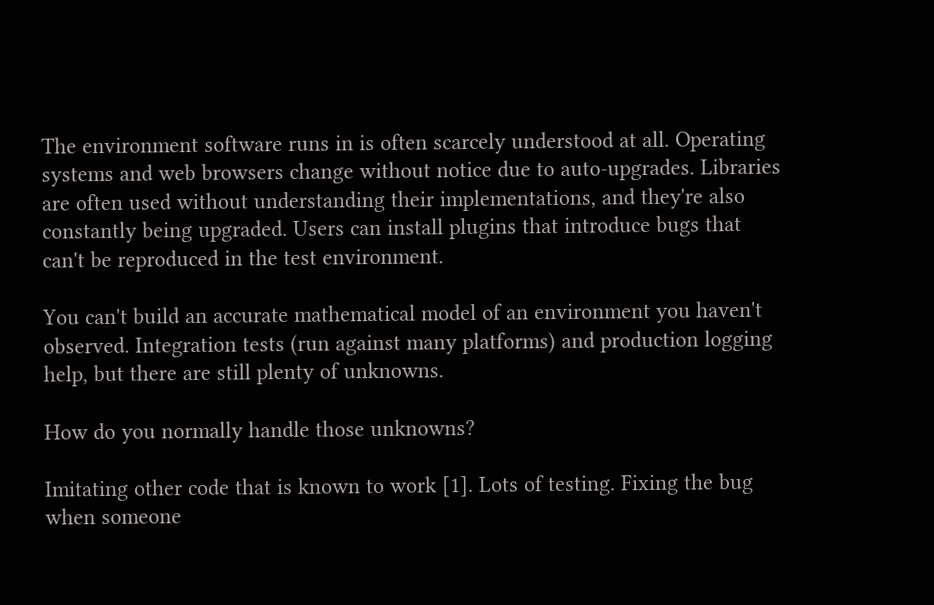The environment software runs in is often scarcely understood at all. Operating systems and web browsers change without notice due to auto-upgrades. Libraries are often used without understanding their implementations, and they're also constantly being upgraded. Users can install plugins that introduce bugs that can't be reproduced in the test environment.

You can't build an accurate mathematical model of an environment you haven't observed. Integration tests (run against many platforms) and production logging help, but there are still plenty of unknowns.

How do you normally handle those unknowns?

Imitating other code that is known to work [1]. Lots of testing. Fixing the bug when someone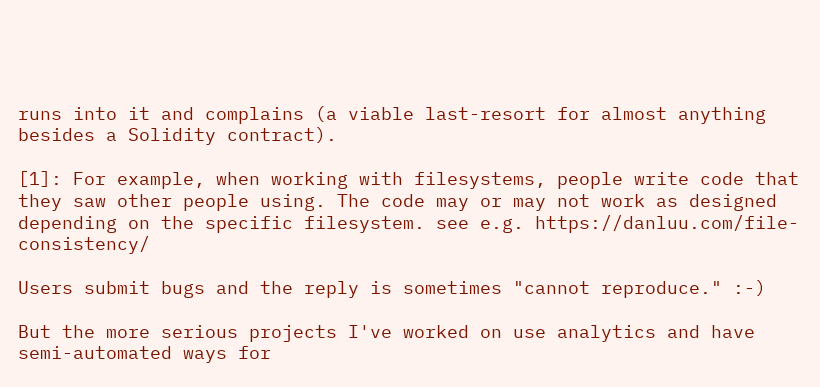runs into it and complains (a viable last-resort for almost anything besides a Solidity contract).

[1]: For example, when working with filesystems, people write code that they saw other people using. The code may or may not work as designed depending on the specific filesystem. see e.g. https://danluu.com/file-consistency/

Users submit bugs and the reply is sometimes "cannot reproduce." :-)

But the more serious projects I've worked on use analytics and have semi-automated ways for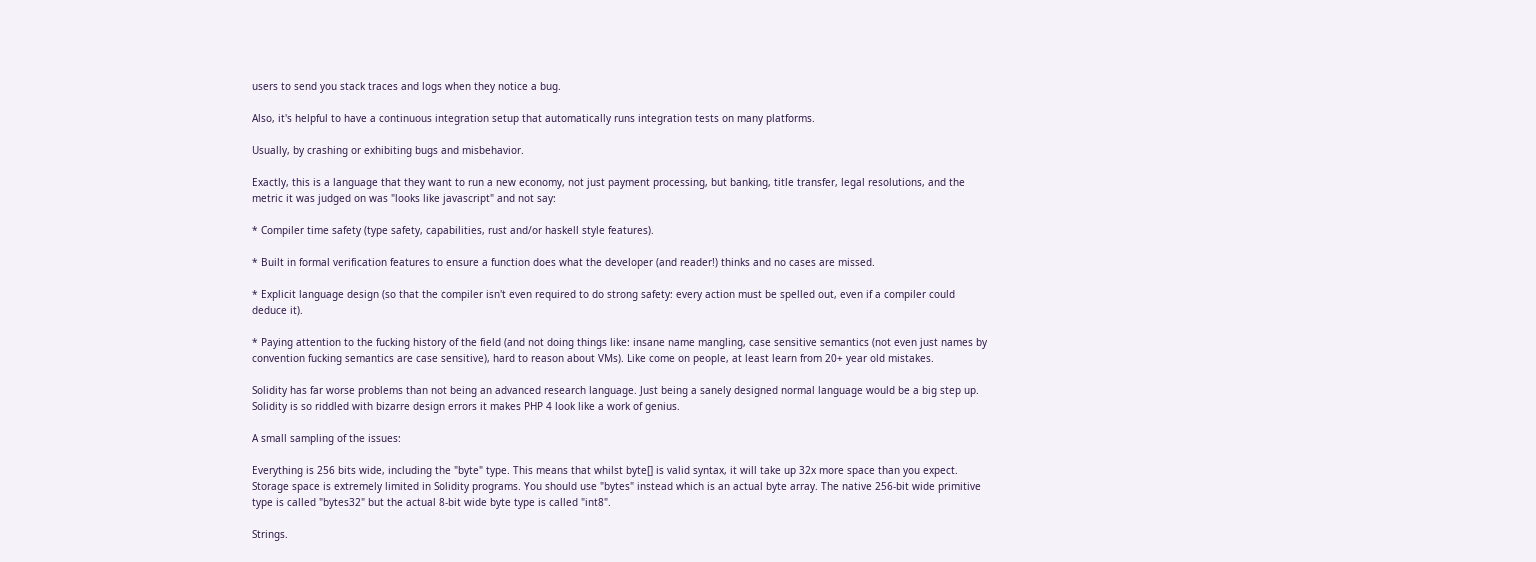users to send you stack traces and logs when they notice a bug.

Also, it's helpful to have a continuous integration setup that automatically runs integration tests on many platforms.

Usually, by crashing or exhibiting bugs and misbehavior.

Exactly, this is a language that they want to run a new economy, not just payment processing, but banking, title transfer, legal resolutions, and the metric it was judged on was "looks like javascript" and not say:

* Compiler time safety (type safety, capabilities, rust and/or haskell style features).

* Built in formal verification features to ensure a function does what the developer (and reader!) thinks and no cases are missed.

* Explicit language design (so that the compiler isn't even required to do strong safety: every action must be spelled out, even if a compiler could deduce it).

* Paying attention to the fucking history of the field (and not doing things like: insane name mangling, case sensitive semantics (not even just names by convention fucking semantics are case sensitive), hard to reason about VMs). Like come on people, at least learn from 20+ year old mistakes.

Solidity has far worse problems than not being an advanced research language. Just being a sanely designed normal language would be a big step up. Solidity is so riddled with bizarre design errors it makes PHP 4 look like a work of genius.

A small sampling of the issues:

Everything is 256 bits wide, including the "byte" type. This means that whilst byte[] is valid syntax, it will take up 32x more space than you expect. Storage space is extremely limited in Solidity programs. You should use "bytes" instead which is an actual byte array. The native 256-bit wide primitive type is called "bytes32" but the actual 8-bit wide byte type is called "int8".

Strings.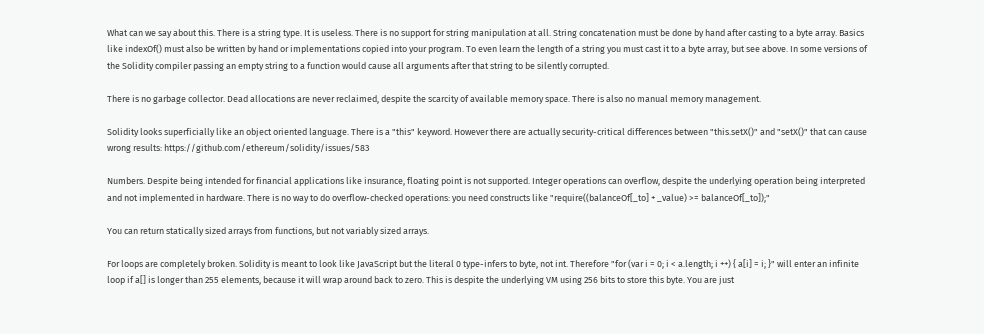What can we say about this. There is a string type. It is useless. There is no support for string manipulation at all. String concatenation must be done by hand after casting to a byte array. Basics like indexOf() must also be written by hand or implementations copied into your program. To even learn the length of a string you must cast it to a byte array, but see above. In some versions of the Solidity compiler passing an empty string to a function would cause all arguments after that string to be silently corrupted.

There is no garbage collector. Dead allocations are never reclaimed, despite the scarcity of available memory space. There is also no manual memory management.

Solidity looks superficially like an object oriented language. There is a "this" keyword. However there are actually security-critical differences between "this.setX()" and "setX()" that can cause wrong results: https://github.com/ethereum/solidity/issues/583

Numbers. Despite being intended for financial applications like insurance, floating point is not supported. Integer operations can overflow, despite the underlying operation being interpreted and not implemented in hardware. There is no way to do overflow-checked operations: you need constructs like "require((balanceOf[_to] + _value) >= balanceOf[_to]);"

You can return statically sized arrays from functions, but not variably sized arrays.

For loops are completely broken. Solidity is meant to look like JavaScript but the literal 0 type-infers to byte, not int. Therefore "for (var i = 0; i < a.length; i ++) { a[i] = i; }" will enter an infinite loop if a[] is longer than 255 elements, because it will wrap around back to zero. This is despite the underlying VM using 256 bits to store this byte. You are just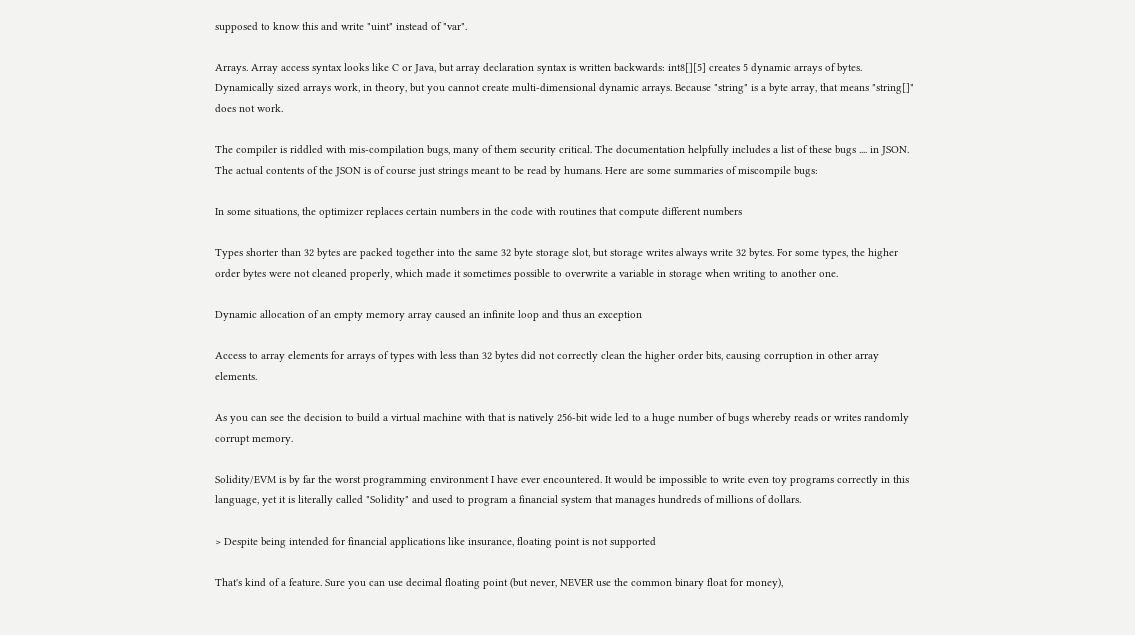supposed to know this and write "uint" instead of "var".

Arrays. Array access syntax looks like C or Java, but array declaration syntax is written backwards: int8[][5] creates 5 dynamic arrays of bytes. Dynamically sized arrays work, in theory, but you cannot create multi-dimensional dynamic arrays. Because "string" is a byte array, that means "string[]" does not work.

The compiler is riddled with mis-compilation bugs, many of them security critical. The documentation helpfully includes a list of these bugs .... in JSON. The actual contents of the JSON is of course just strings meant to be read by humans. Here are some summaries of miscompile bugs:

In some situations, the optimizer replaces certain numbers in the code with routines that compute different numbers

Types shorter than 32 bytes are packed together into the same 32 byte storage slot, but storage writes always write 32 bytes. For some types, the higher order bytes were not cleaned properly, which made it sometimes possible to overwrite a variable in storage when writing to another one.

Dynamic allocation of an empty memory array caused an infinite loop and thus an exception

Access to array elements for arrays of types with less than 32 bytes did not correctly clean the higher order bits, causing corruption in other array elements.

As you can see the decision to build a virtual machine with that is natively 256-bit wide led to a huge number of bugs whereby reads or writes randomly corrupt memory.

Solidity/EVM is by far the worst programming environment I have ever encountered. It would be impossible to write even toy programs correctly in this language, yet it is literally called "Solidity" and used to program a financial system that manages hundreds of millions of dollars.

> Despite being intended for financial applications like insurance, floating point is not supported

That's kind of a feature. Sure you can use decimal floating point (but never, NEVER use the common binary float for money),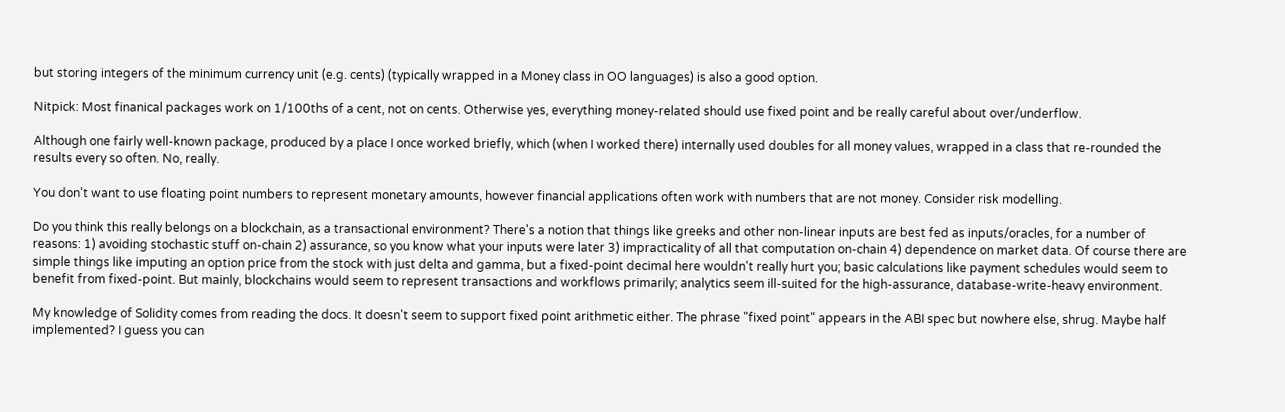but storing integers of the minimum currency unit (e.g. cents) (typically wrapped in a Money class in OO languages) is also a good option.

Nitpick: Most finanical packages work on 1/100ths of a cent, not on cents. Otherwise yes, everything money-related should use fixed point and be really careful about over/underflow.

Although one fairly well-known package, produced by a place I once worked briefly, which (when I worked there) internally used doubles for all money values, wrapped in a class that re-rounded the results every so often. No, really.

You don't want to use floating point numbers to represent monetary amounts, however financial applications often work with numbers that are not money. Consider risk modelling.

Do you think this really belongs on a blockchain, as a transactional environment? There's a notion that things like greeks and other non-linear inputs are best fed as inputs/oracles, for a number of reasons: 1) avoiding stochastic stuff on-chain 2) assurance, so you know what your inputs were later 3) impracticality of all that computation on-chain 4) dependence on market data. Of course there are simple things like imputing an option price from the stock with just delta and gamma, but a fixed-point decimal here wouldn't really hurt you; basic calculations like payment schedules would seem to benefit from fixed-point. But mainly, blockchains would seem to represent transactions and workflows primarily; analytics seem ill-suited for the high-assurance, database-write-heavy environment.

My knowledge of Solidity comes from reading the docs. It doesn't seem to support fixed point arithmetic either. The phrase "fixed point" appears in the ABI spec but nowhere else, shrug. Maybe half implemented? I guess you can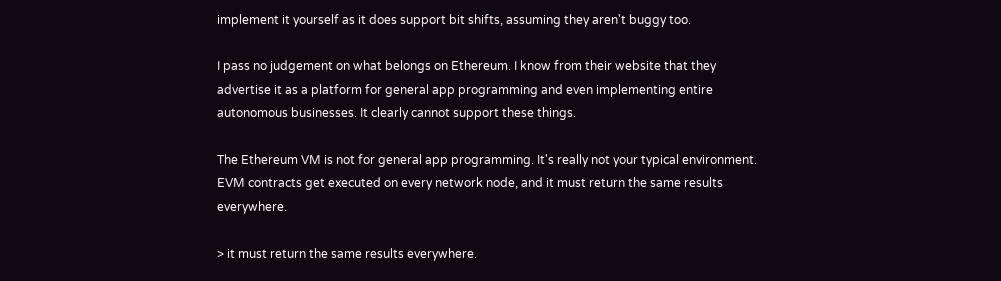implement it yourself as it does support bit shifts, assuming they aren't buggy too.

I pass no judgement on what belongs on Ethereum. I know from their website that they advertise it as a platform for general app programming and even implementing entire autonomous businesses. It clearly cannot support these things.

The Ethereum VM is not for general app programming. It's really not your typical environment. EVM contracts get executed on every network node, and it must return the same results everywhere.

> it must return the same results everywhere.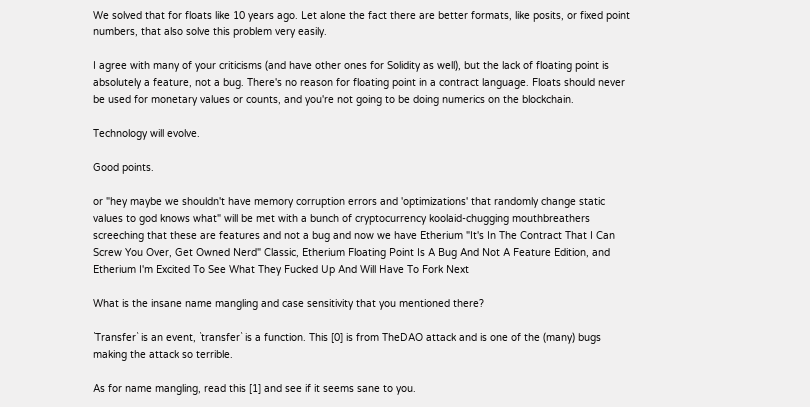We solved that for floats like 10 years ago. Let alone the fact there are better formats, like posits, or fixed point numbers, that also solve this problem very easily.

I agree with many of your criticisms (and have other ones for Solidity as well), but the lack of floating point is absolutely a feature, not a bug. There's no reason for floating point in a contract language. Floats should never be used for monetary values or counts, and you're not going to be doing numerics on the blockchain.

Technology will evolve.

Good points.

or "hey maybe we shouldn't have memory corruption errors and 'optimizations' that randomly change static values to god knows what" will be met with a bunch of cryptocurrency koolaid-chugging mouthbreathers screeching that these are features and not a bug and now we have Etherium "It's In The Contract That I Can Screw You Over, Get Owned Nerd" Classic, Etherium Floating Point Is A Bug And Not A Feature Edition, and Etherium I'm Excited To See What They Fucked Up And Will Have To Fork Next

What is the insane name mangling and case sensitivity that you mentioned there?

`Transfer` is an event, `transfer` is a function. This [0] is from TheDAO attack and is one of the (many) bugs making the attack so terrible.

As for name mangling, read this [1] and see if it seems sane to you.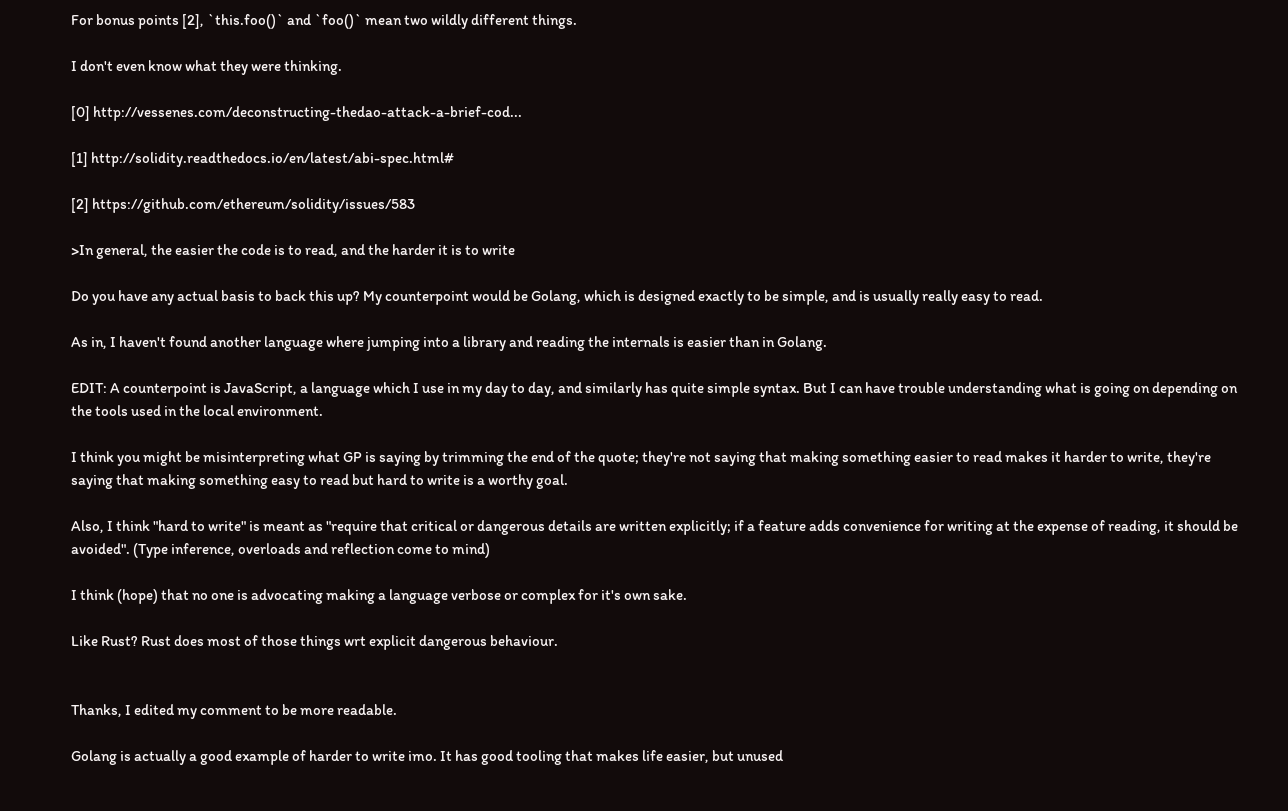For bonus points [2], `this.foo()` and `foo()` mean two wildly different things.

I don't even know what they were thinking.

[0] http://vessenes.com/deconstructing-thedao-attack-a-brief-cod...

[1] http://solidity.readthedocs.io/en/latest/abi-spec.html#

[2] https://github.com/ethereum/solidity/issues/583

>In general, the easier the code is to read, and the harder it is to write

Do you have any actual basis to back this up? My counterpoint would be Golang, which is designed exactly to be simple, and is usually really easy to read.

As in, I haven't found another language where jumping into a library and reading the internals is easier than in Golang.

EDIT: A counterpoint is JavaScript, a language which I use in my day to day, and similarly has quite simple syntax. But I can have trouble understanding what is going on depending on the tools used in the local environment.

I think you might be misinterpreting what GP is saying by trimming the end of the quote; they're not saying that making something easier to read makes it harder to write, they're saying that making something easy to read but hard to write is a worthy goal.

Also, I think "hard to write" is meant as "require that critical or dangerous details are written explicitly; if a feature adds convenience for writing at the expense of reading, it should be avoided". (Type inference, overloads and reflection come to mind)

I think (hope) that no one is advocating making a language verbose or complex for it's own sake.

Like Rust? Rust does most of those things wrt explicit dangerous behaviour.


Thanks, I edited my comment to be more readable.

Golang is actually a good example of harder to write imo. It has good tooling that makes life easier, but unused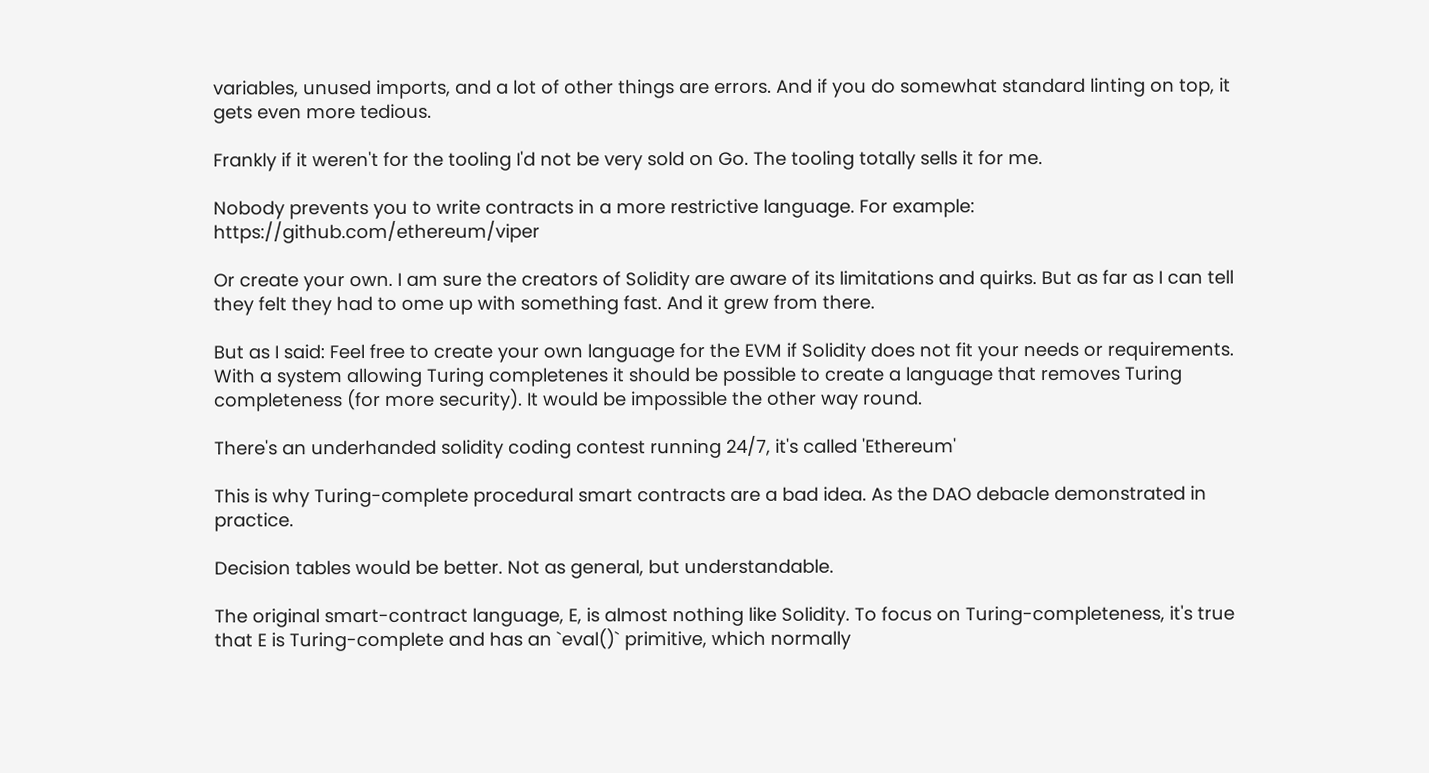variables, unused imports, and a lot of other things are errors. And if you do somewhat standard linting on top, it gets even more tedious.

Frankly if it weren't for the tooling I'd not be very sold on Go. The tooling totally sells it for me.

Nobody prevents you to write contracts in a more restrictive language. For example: https://github.com/ethereum/viper

Or create your own. I am sure the creators of Solidity are aware of its limitations and quirks. But as far as I can tell they felt they had to ome up with something fast. And it grew from there.

But as I said: Feel free to create your own language for the EVM if Solidity does not fit your needs or requirements. With a system allowing Turing completenes it should be possible to create a language that removes Turing completeness (for more security). It would be impossible the other way round.

There's an underhanded solidity coding contest running 24/7, it's called 'Ethereum'

This is why Turing-complete procedural smart contracts are a bad idea. As the DAO debacle demonstrated in practice.

Decision tables would be better. Not as general, but understandable.

The original smart-contract language, E, is almost nothing like Solidity. To focus on Turing-completeness, it's true that E is Turing-complete and has an `eval()` primitive, which normally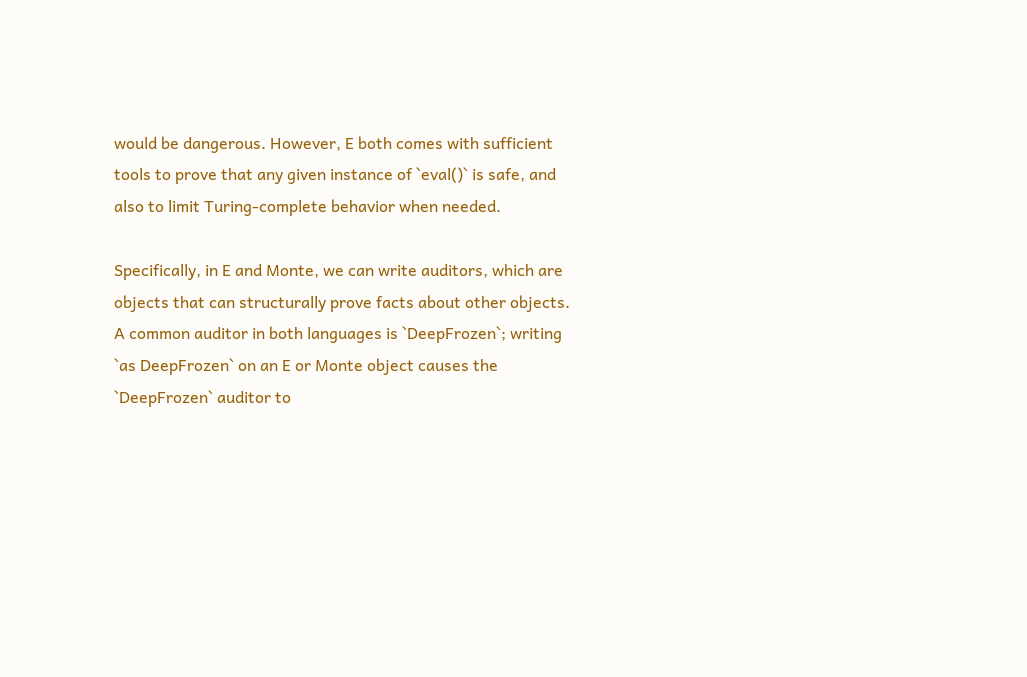would be dangerous. However, E both comes with sufficient tools to prove that any given instance of `eval()` is safe, and also to limit Turing-complete behavior when needed.

Specifically, in E and Monte, we can write auditors, which are objects that can structurally prove facts about other objects. A common auditor in both languages is `DeepFrozen`; writing `as DeepFrozen` on an E or Monte object causes the `DeepFrozen` auditor to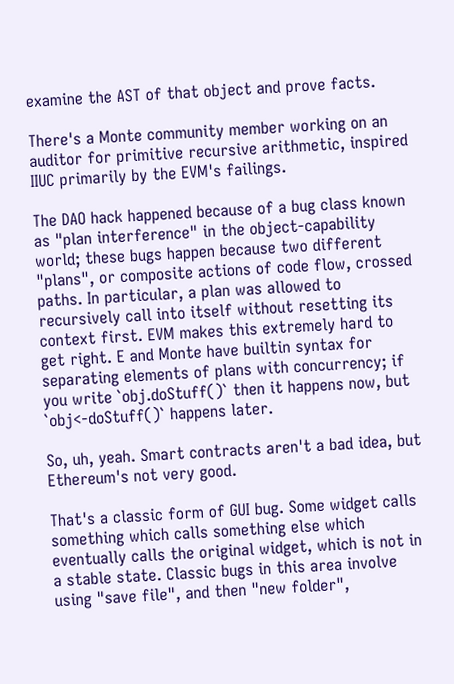examine the AST of that object and prove facts.

There's a Monte community member working on an auditor for primitive recursive arithmetic, inspired IIUC primarily by the EVM's failings.

The DAO hack happened because of a bug class known as "plan interference" in the object-capability world; these bugs happen because two different "plans", or composite actions of code flow, crossed paths. In particular, a plan was allowed to recursively call into itself without resetting its context first. EVM makes this extremely hard to get right. E and Monte have builtin syntax for separating elements of plans with concurrency; if you write `obj.doStuff()` then it happens now, but `obj<-doStuff()` happens later.

So, uh, yeah. Smart contracts aren't a bad idea, but Ethereum's not very good.

That's a classic form of GUI bug. Some widget calls something which calls something else which eventually calls the original widget, which is not in a stable state. Classic bugs in this area involve using "save file", and then "new folder",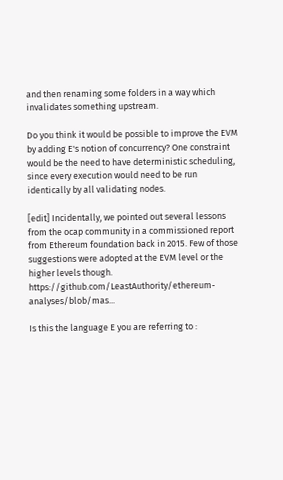and then renaming some folders in a way which invalidates something upstream.

Do you think it would be possible to improve the EVM by adding E's notion of concurrency? One constraint would be the need to have deterministic scheduling, since every execution would need to be run identically by all validating nodes.

[edit] Incidentally, we pointed out several lessons from the ocap community in a commissioned report from Ethereum foundation back in 2015. Few of those suggestions were adopted at the EVM level or the higher levels though. https://github.com/LeastAuthority/ethereum-analyses/blob/mas...

Is this the language E you are referring to :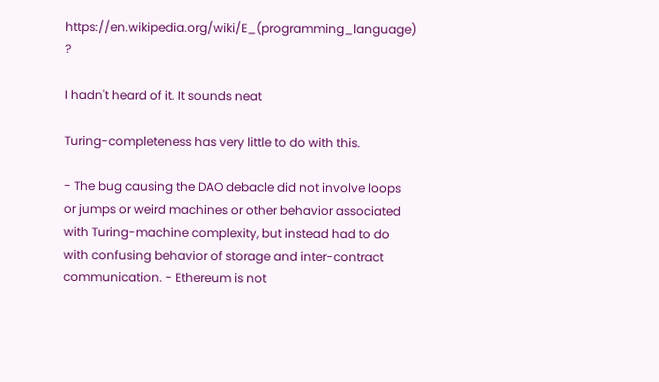https://en.wikipedia.org/wiki/E_(programming_language) ?

I hadn't heard of it. It sounds neat

Turing-completeness has very little to do with this.

- The bug causing the DAO debacle did not involve loops or jumps or weird machines or other behavior associated with Turing-machine complexity, but instead had to do with confusing behavior of storage and inter-contract communication. - Ethereum is not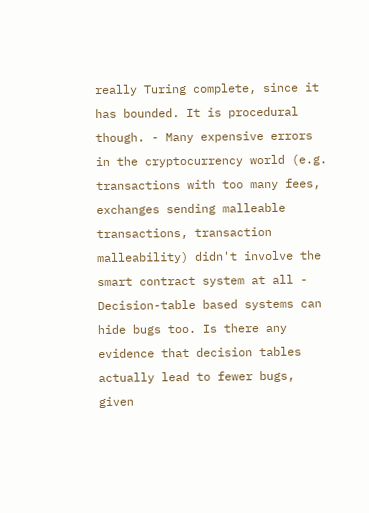really Turing complete, since it has bounded. It is procedural though. - Many expensive errors in the cryptocurrency world (e.g. transactions with too many fees, exchanges sending malleable transactions, transaction malleability) didn't involve the smart contract system at all - Decision-table based systems can hide bugs too. Is there any evidence that decision tables actually lead to fewer bugs, given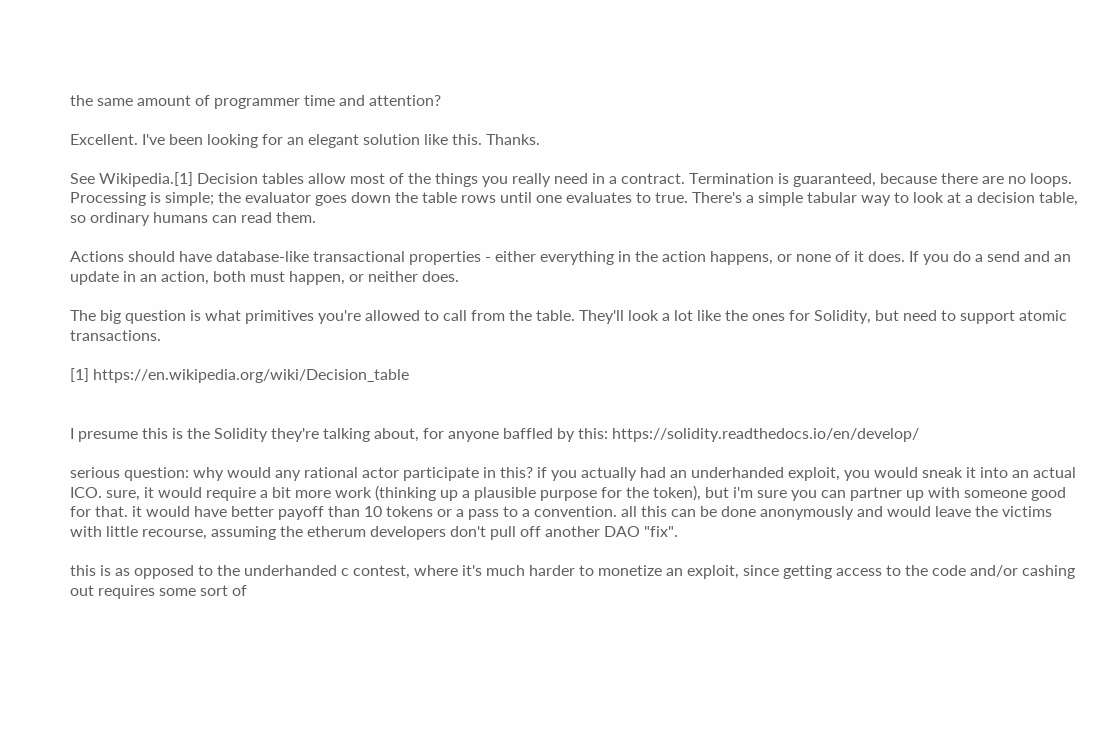the same amount of programmer time and attention?

Excellent. I've been looking for an elegant solution like this. Thanks.

See Wikipedia.[1] Decision tables allow most of the things you really need in a contract. Termination is guaranteed, because there are no loops. Processing is simple; the evaluator goes down the table rows until one evaluates to true. There's a simple tabular way to look at a decision table, so ordinary humans can read them.

Actions should have database-like transactional properties - either everything in the action happens, or none of it does. If you do a send and an update in an action, both must happen, or neither does.

The big question is what primitives you're allowed to call from the table. They'll look a lot like the ones for Solidity, but need to support atomic transactions.

[1] https://en.wikipedia.org/wiki/Decision_table


I presume this is the Solidity they're talking about, for anyone baffled by this: https://solidity.readthedocs.io/en/develop/

serious question: why would any rational actor participate in this? if you actually had an underhanded exploit, you would sneak it into an actual ICO. sure, it would require a bit more work (thinking up a plausible purpose for the token), but i'm sure you can partner up with someone good for that. it would have better payoff than 10 tokens or a pass to a convention. all this can be done anonymously and would leave the victims with little recourse, assuming the etherum developers don't pull off another DAO "fix".

this is as opposed to the underhanded c contest, where it's much harder to monetize an exploit, since getting access to the code and/or cashing out requires some sort of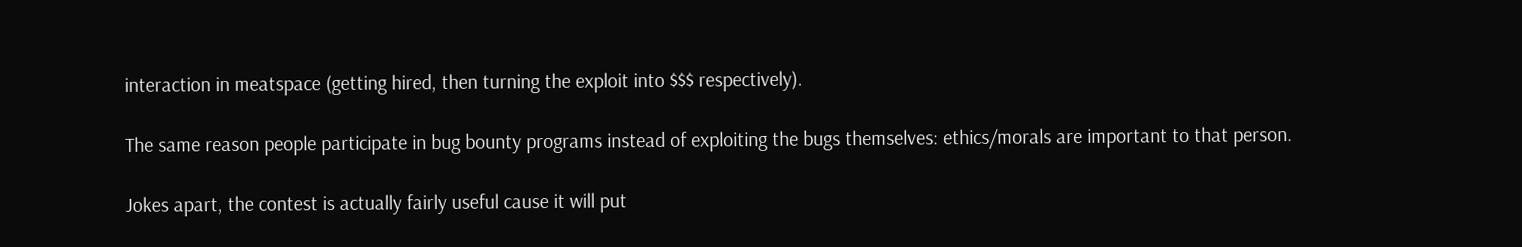interaction in meatspace (getting hired, then turning the exploit into $$$ respectively).

The same reason people participate in bug bounty programs instead of exploiting the bugs themselves: ethics/morals are important to that person.

Jokes apart, the contest is actually fairly useful cause it will put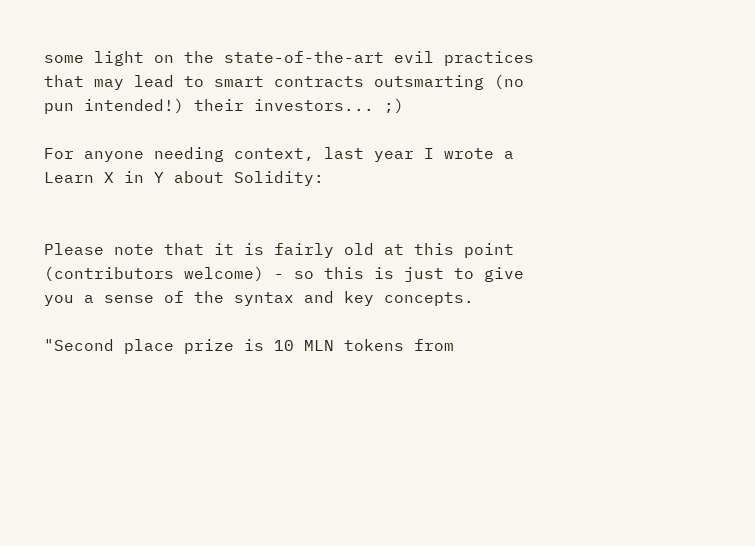some light on the state-of-the-art evil practices that may lead to smart contracts outsmarting (no pun intended!) their investors... ;)

For anyone needing context, last year I wrote a Learn X in Y about Solidity:


Please note that it is fairly old at this point (contributors welcome) - so this is just to give you a sense of the syntax and key concepts.

"Second place prize is 10 MLN tokens from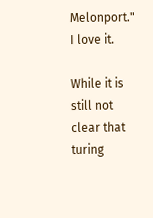Melonport." I love it.

While it is still not clear that turing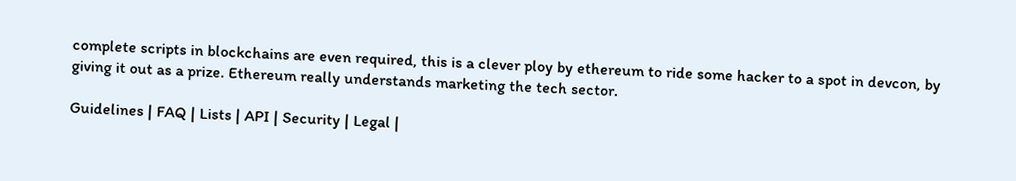complete scripts in blockchains are even required, this is a clever ploy by ethereum to ride some hacker to a spot in devcon, by giving it out as a prize. Ethereum really understands marketing the tech sector.

Guidelines | FAQ | Lists | API | Security | Legal |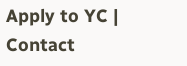Apply to YC | Contact